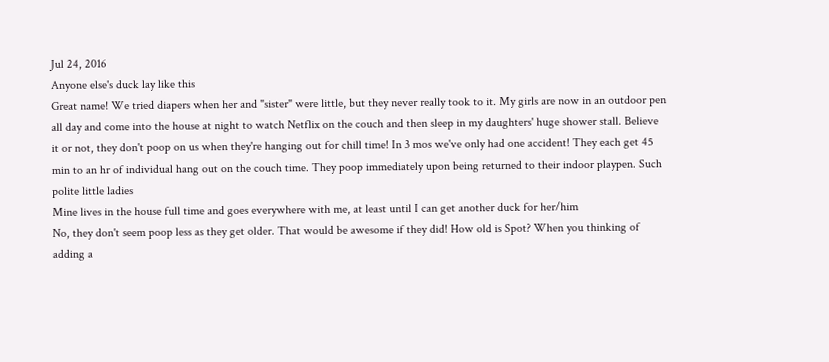Jul 24, 2016
Anyone else's duck lay like this
Great name! We tried diapers when her and "sister" were little, but they never really took to it. My girls are now in an outdoor pen all day and come into the house at night to watch Netflix on the couch and then sleep in my daughters' huge shower stall. Believe it or not, they don't poop on us when they're hanging out for chill time! In 3 mos we've only had one accident! They each get 45 min to an hr of individual hang out on the couch time. They poop immediately upon being returned to their indoor playpen. Such polite little ladies
Mine lives in the house full time and goes everywhere with me, at least until I can get another duck for her/him
No, they don't seem poop less as they get older. That would be awesome if they did! How old is Spot? When you thinking of adding a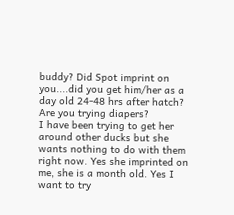buddy? Did Spot imprint on you....did you get him/her as a day old 24-48 hrs after hatch? Are you trying diapers?
I have been trying to get her around other ducks but she wants nothing to do with them right now. Yes she imprinted on me, she is a month old. Yes I want to try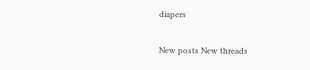diapers

New posts New threads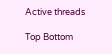Active threads

Top Bottom